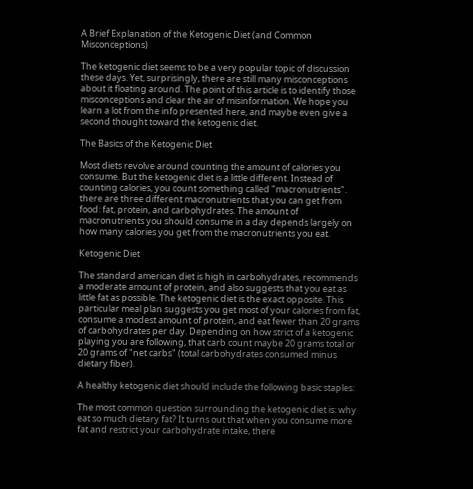A Brief Explanation of the Ketogenic Diet (and Common Misconceptions)

The ketogenic diet seems to be a very popular topic of discussion these days. Yet, surprisingly, there are still many misconceptions about it floating around. The point of this article is to identify those misconceptions and clear the air of misinformation. We hope you learn a lot from the info presented here, and maybe even give a second thought toward the ketogenic diet.

The Basics of the Ketogenic Diet

Most diets revolve around counting the amount of calories you consume. But the ketogenic diet is a little different. Instead of counting calories, you count something called "macronutrients". there are three different macronutrients that you can get from food: fat, protein, and carbohydrates. The amount of macronutrients you should consume in a day depends largely on how many calories you get from the macronutrients you eat.

Ketogenic Diet

The standard american diet is high in carbohydrates, recommends a moderate amount of protein, and also suggests that you eat as little fat as possible. The ketogenic diet is the exact opposite. This particular meal plan suggests you get most of your calories from fat, consume a modest amount of protein, and eat fewer than 20 grams of carbohydrates per day. Depending on how strict of a ketogenic playing you are following, that carb count maybe 20 grams total or 20 grams of "net carbs" (total carbohydrates consumed minus dietary fiber).

A healthy ketogenic diet should include the following basic staples:

The most common question surrounding the ketogenic diet is: why eat so much dietary fat? It turns out that when you consume more fat and restrict your carbohydrate intake, there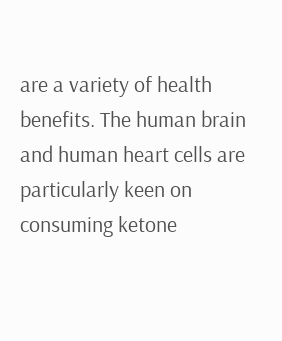are a variety of health benefits. The human brain and human heart cells are particularly keen on consuming ketone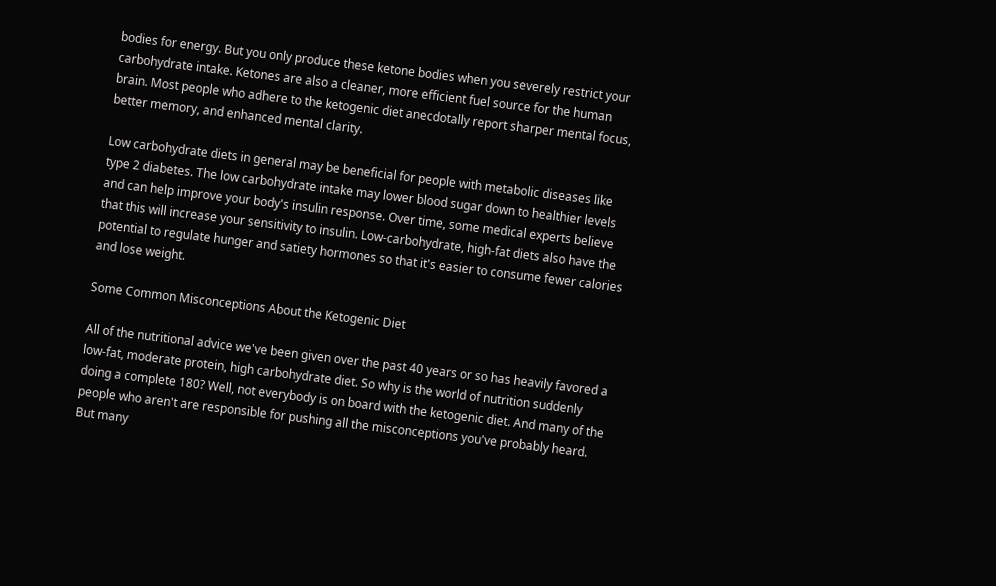bodies for energy. But you only produce these ketone bodies when you severely restrict your carbohydrate intake. Ketones are also a cleaner, more efficient fuel source for the human brain. Most people who adhere to the ketogenic diet anecdotally report sharper mental focus, better memory, and enhanced mental clarity.

Low carbohydrate diets in general may be beneficial for people with metabolic diseases like type 2 diabetes. The low carbohydrate intake may lower blood sugar down to healthier levels and can help improve your body's insulin response. Over time, some medical experts believe that this will increase your sensitivity to insulin. Low-carbohydrate, high-fat diets also have the potential to regulate hunger and satiety hormones so that it's easier to consume fewer calories and lose weight.

Some Common Misconceptions About the Ketogenic Diet

All of the nutritional advice we've been given over the past 40 years or so has heavily favored a low-fat, moderate protein, high carbohydrate diet. So why is the world of nutrition suddenly doing a complete 180? Well, not everybody is on board with the ketogenic diet. And many of the people who aren't are responsible for pushing all the misconceptions you've probably heard. But many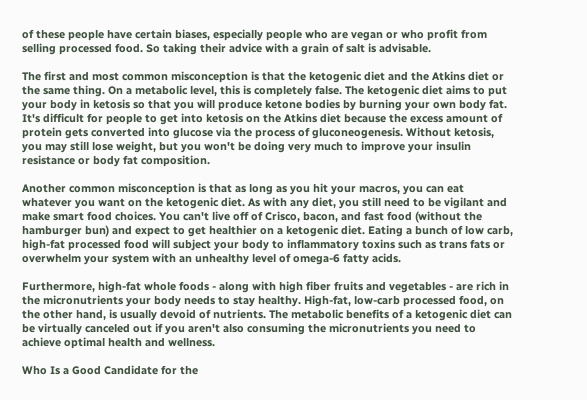of these people have certain biases, especially people who are vegan or who profit from selling processed food. So taking their advice with a grain of salt is advisable.

The first and most common misconception is that the ketogenic diet and the Atkins diet or the same thing. On a metabolic level, this is completely false. The ketogenic diet aims to put your body in ketosis so that you will produce ketone bodies by burning your own body fat. It's difficult for people to get into ketosis on the Atkins diet because the excess amount of protein gets converted into glucose via the process of gluconeogenesis. Without ketosis, you may still lose weight, but you won't be doing very much to improve your insulin resistance or body fat composition.

Another common misconception is that as long as you hit your macros, you can eat whatever you want on the ketogenic diet. As with any diet, you still need to be vigilant and make smart food choices. You can't live off of Crisco, bacon, and fast food (without the hamburger bun) and expect to get healthier on a ketogenic diet. Eating a bunch of low carb, high-fat processed food will subject your body to inflammatory toxins such as trans fats or overwhelm your system with an unhealthy level of omega-6 fatty acids.

Furthermore, high-fat whole foods - along with high fiber fruits and vegetables - are rich in the micronutrients your body needs to stay healthy. High-fat, low-carb processed food, on the other hand, is usually devoid of nutrients. The metabolic benefits of a ketogenic diet can be virtually canceled out if you aren't also consuming the micronutrients you need to achieve optimal health and wellness.

Who Is a Good Candidate for the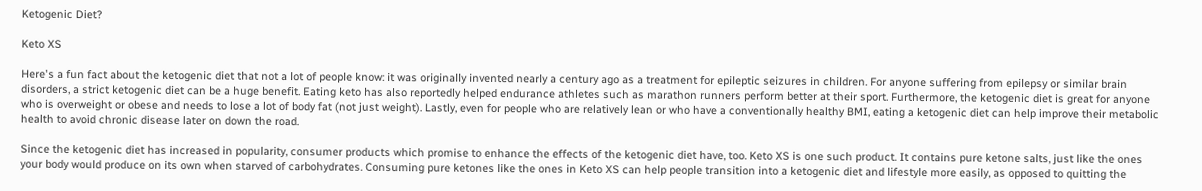Ketogenic Diet?

Keto XS

Here's a fun fact about the ketogenic diet that not a lot of people know: it was originally invented nearly a century ago as a treatment for epileptic seizures in children. For anyone suffering from epilepsy or similar brain disorders, a strict ketogenic diet can be a huge benefit. Eating keto has also reportedly helped endurance athletes such as marathon runners perform better at their sport. Furthermore, the ketogenic diet is great for anyone who is overweight or obese and needs to lose a lot of body fat (not just weight). Lastly, even for people who are relatively lean or who have a conventionally healthy BMI, eating a ketogenic diet can help improve their metabolic health to avoid chronic disease later on down the road.

Since the ketogenic diet has increased in popularity, consumer products which promise to enhance the effects of the ketogenic diet have, too. Keto XS is one such product. It contains pure ketone salts, just like the ones your body would produce on its own when starved of carbohydrates. Consuming pure ketones like the ones in Keto XS can help people transition into a ketogenic diet and lifestyle more easily, as opposed to quitting the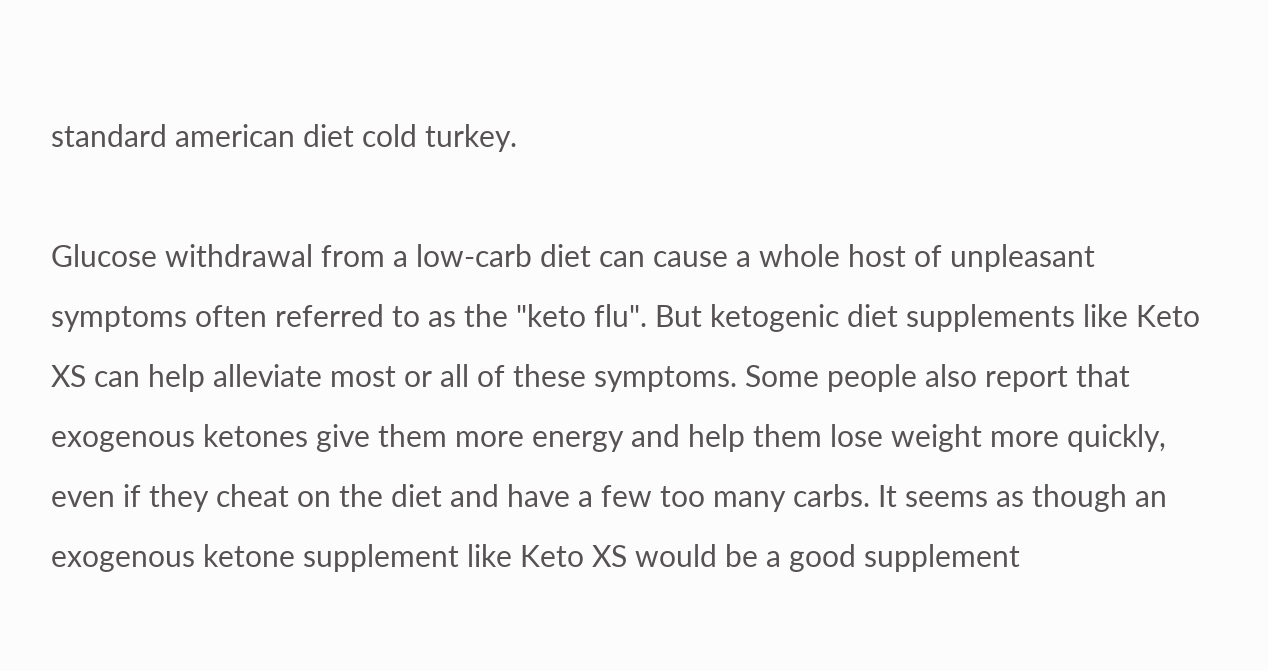standard american diet cold turkey.

Glucose withdrawal from a low-carb diet can cause a whole host of unpleasant symptoms often referred to as the "keto flu". But ketogenic diet supplements like Keto XS can help alleviate most or all of these symptoms. Some people also report that exogenous ketones give them more energy and help them lose weight more quickly, even if they cheat on the diet and have a few too many carbs. It seems as though an exogenous ketone supplement like Keto XS would be a good supplement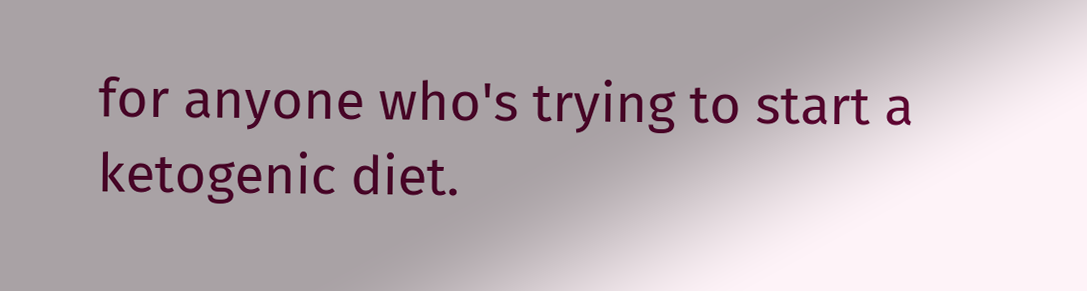for anyone who's trying to start a ketogenic diet.